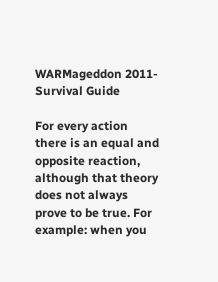WARMageddon 2011- Survival Guide

For every action there is an equal and opposite reaction, although that theory does not always prove to be true. For example: when you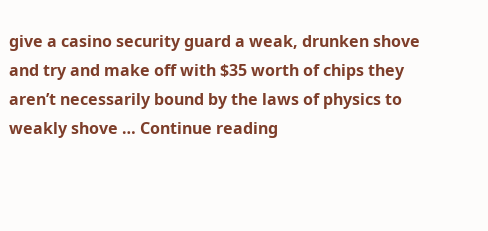give a casino security guard a weak, drunken shove and try and make off with $35 worth of chips they aren’t necessarily bound by the laws of physics to weakly shove … Continue reading